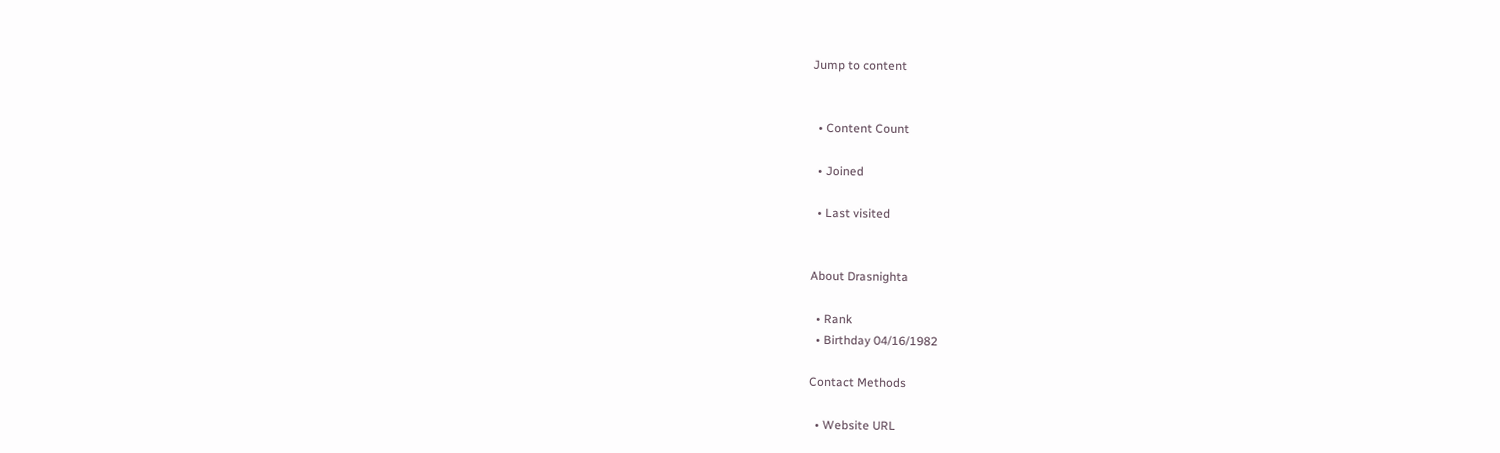Jump to content


  • Content Count

  • Joined

  • Last visited


About Drasnighta

  • Rank
  • Birthday 04/16/1982

Contact Methods

  • Website URL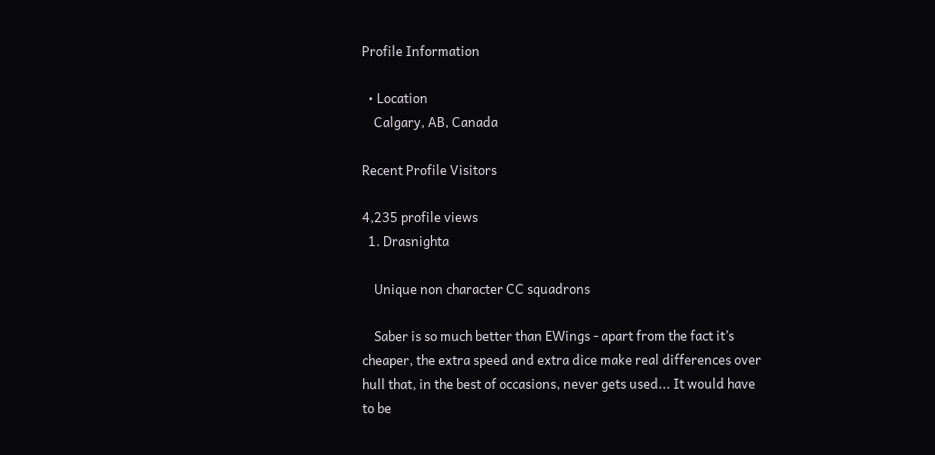Profile Information

  • Location
    Calgary, AB, Canada

Recent Profile Visitors

4,235 profile views
  1. Drasnighta

    Unique non character CC squadrons

    Saber is so much better than EWings - apart from the fact it’s cheaper, the extra speed and extra dice make real differences over hull that, in the best of occasions, never gets used... It would have to be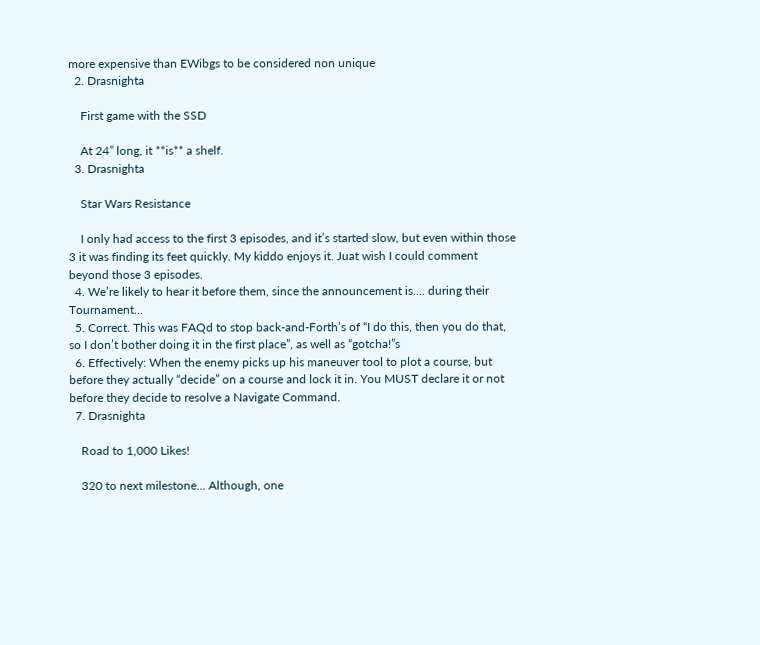more expensive than EWibgs to be considered non unique
  2. Drasnighta

    First game with the SSD

    At 24” long, it **is** a shelf.
  3. Drasnighta

    Star Wars Resistance

    I only had access to the first 3 episodes, and it’s started slow, but even within those 3 it was finding its feet quickly. My kiddo enjoys it. Juat wish I could comment beyond those 3 episodes.
  4. We’re likely to hear it before them, since the announcement is.... during their Tournament...
  5. Correct. This was FAQd to stop back-and-Forth’s of “I do this, then you do that, so I don’t bother doing it in the first place”, as well as “gotcha!”s
  6. Effectively: When the enemy picks up his maneuver tool to plot a course, but before they actually “decide” on a course and lock it in. You MUST declare it or not before they decide to resolve a Navigate Command.
  7. Drasnighta

    Road to 1,000 Likes!

    320 to next milestone... Although, one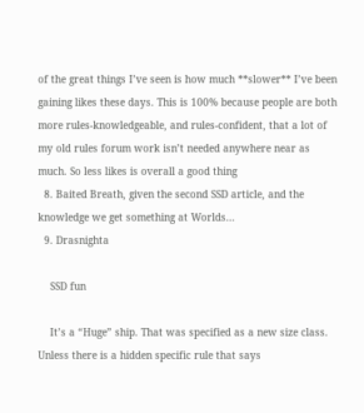of the great things I’ve seen is how much **slower** I’ve been gaining likes these days. This is 100% because people are both more rules-knowledgeable, and rules-confident, that a lot of my old rules forum work isn’t needed anywhere near as much. So less likes is overall a good thing
  8. Baited Breath, given the second SSD article, and the knowledge we get something at Worlds...
  9. Drasnighta

    SSD fun

    It’s a “Huge” ship. That was specified as a new size class. Unless there is a hidden specific rule that says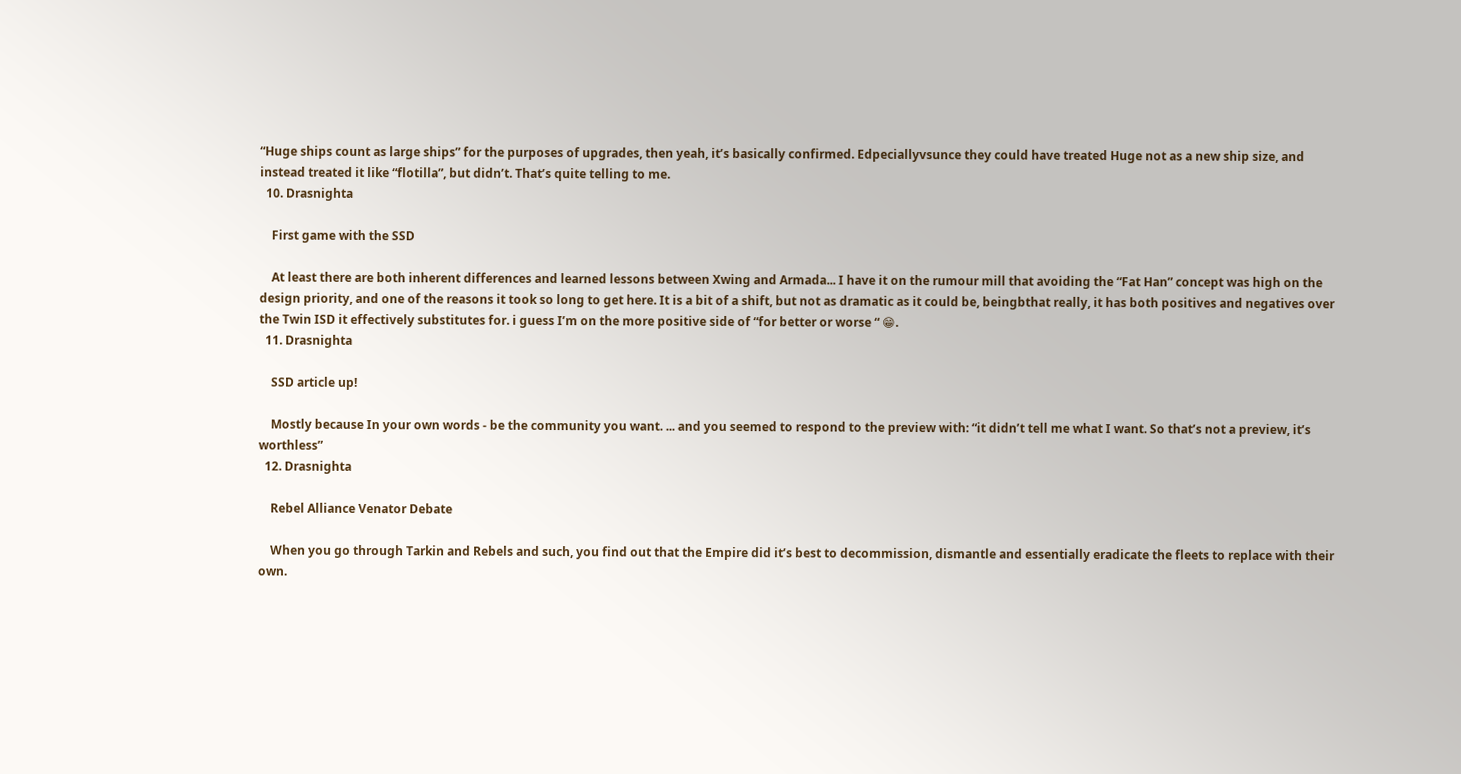“Huge ships count as large ships” for the purposes of upgrades, then yeah, it’s basically confirmed. Edpeciallyvsunce they could have treated Huge not as a new ship size, and instead treated it like “flotilla”, but didn’t. That’s quite telling to me.
  10. Drasnighta

    First game with the SSD

    At least there are both inherent differences and learned lessons between Xwing and Armada... I have it on the rumour mill that avoiding the “Fat Han” concept was high on the design priority, and one of the reasons it took so long to get here. It is a bit of a shift, but not as dramatic as it could be, beingbthat really, it has both positives and negatives over the Twin ISD it effectively substitutes for. i guess I’m on the more positive side of “for better or worse “ 😁.
  11. Drasnighta

    SSD article up!

    Mostly because In your own words - be the community you want. ... and you seemed to respond to the preview with: “it didn’t tell me what I want. So that’s not a preview, it’s worthless”
  12. Drasnighta

    Rebel Alliance Venator Debate

    When you go through Tarkin and Rebels and such, you find out that the Empire did it’s best to decommission, dismantle and essentially eradicate the fleets to replace with their own.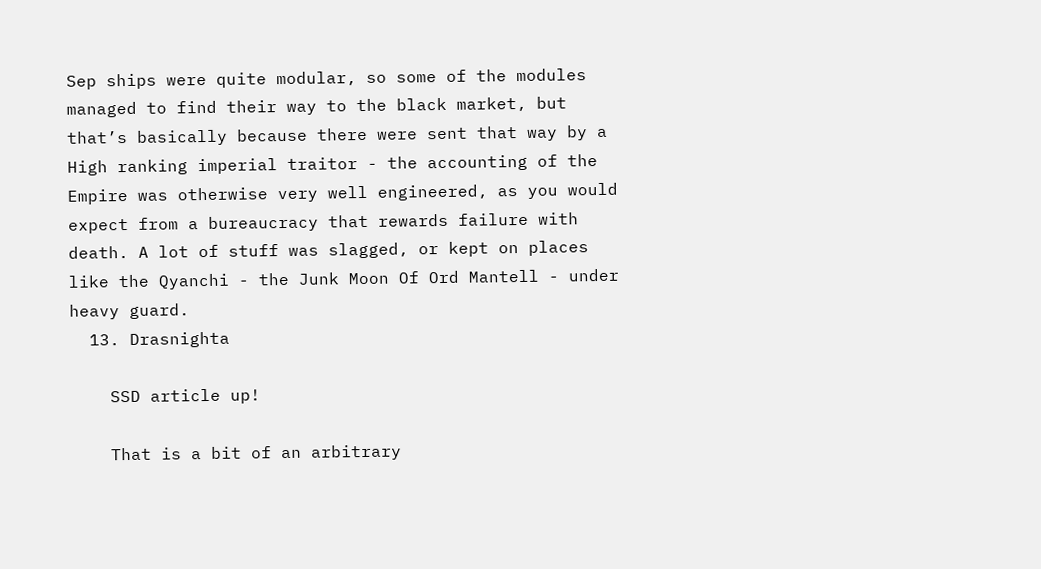Sep ships were quite modular, so some of the modules managed to find their way to the black market, but that’s basically because there were sent that way by a High ranking imperial traitor - the accounting of the Empire was otherwise very well engineered, as you would expect from a bureaucracy that rewards failure with death. A lot of stuff was slagged, or kept on places like the Qyanchi - the Junk Moon Of Ord Mantell - under heavy guard.
  13. Drasnighta

    SSD article up!

    That is a bit of an arbitrary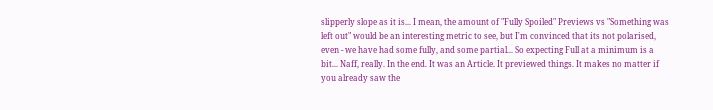slipperly slope as it is... I mean, the amount of "Fully Spoiled" Previews vs "Something was left out" would be an interesting metric to see, but I'm convinced that its not polarised, even - we have had some fully, and some partial... So expecting Full at a minimum is a bit... Naff, really. In the end. It was an Article. It previewed things. It makes no matter if you already saw the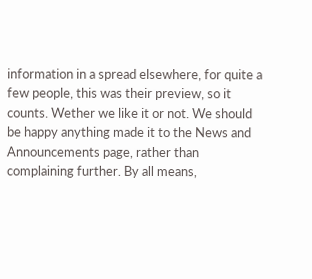information in a spread elsewhere, for quite a few people, this was their preview, so it counts. Wether we like it or not. We should be happy anything made it to the News and Announcements page, rather than complaining further. By all means,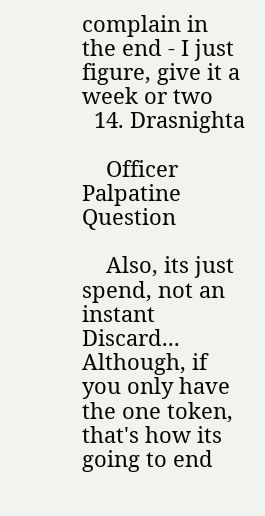complain in the end - I just figure, give it a week or two
  14. Drasnighta

    Officer Palpatine Question

    Also, its just spend, not an instant Discard... Although, if you only have the one token, that's how its going to end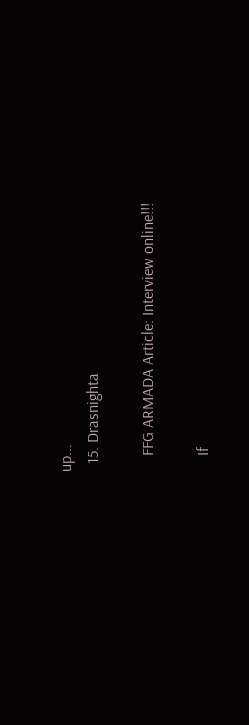up...
  15. Drasnighta

    FFG ARMADA Article: Interview online!!!

    If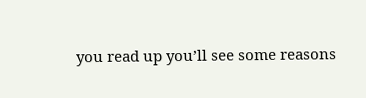you read up you’ll see some reasons